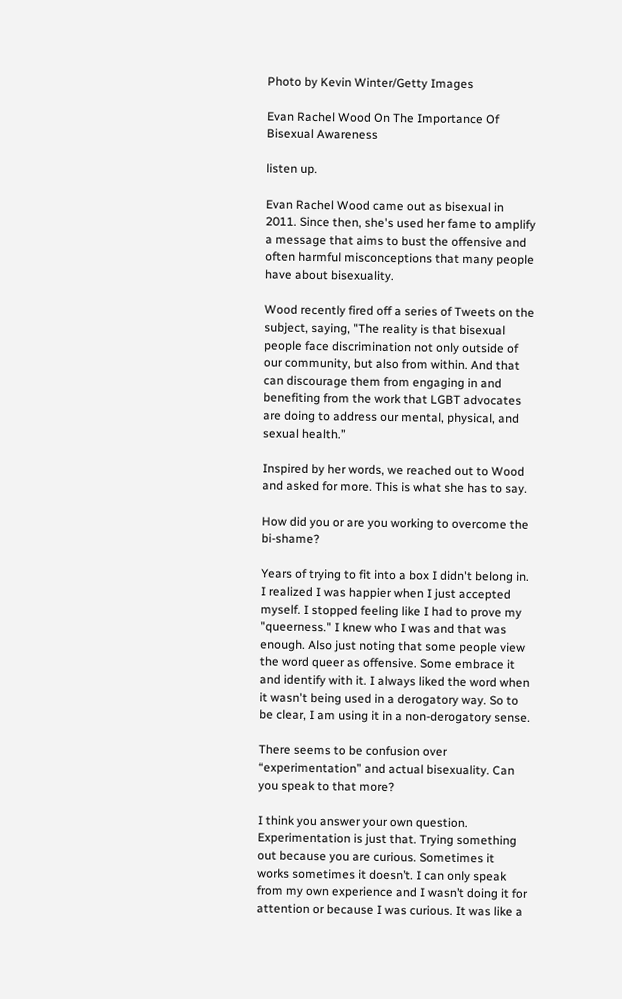Photo by Kevin Winter/Getty Images

Evan Rachel Wood On The Importance Of Bisexual Awareness

listen up.

Evan Rachel Wood came out as bisexual in 2011. Since then, she's used her fame to amplify a message that aims to bust the offensive and often harmful misconceptions that many people have about bisexuality.

Wood recently fired off a series of Tweets on the subject, saying, "The reality is that bisexual people face discrimination not only outside of our community, but also from within. And that can discourage them from engaging in and benefiting from the work that LGBT advocates are doing to address our mental, physical, and sexual health.”

Inspired by her words, we reached out to Wood and asked for more. This is what she has to say.

How did you or are you working to overcome the bi-shame?

Years of trying to fit into a box I didn't belong in. I realized I was happier when I just accepted myself. I stopped feeling like I had to prove my "queerness." I knew who I was and that was enough. Also just noting that some people view the word queer as offensive. Some embrace it and identify with it. I always liked the word when it wasn't being used in a derogatory way. So to be clear, I am using it in a non-derogatory sense.

There seems to be confusion over “experimentation” and actual bisexuality. Can you speak to that more?

I think you answer your own question. Experimentation is just that. Trying something out because you are curious. Sometimes it works sometimes it doesn’t. I can only speak from my own experience and I wasn’t doing it for attention or because I was curious. It was like a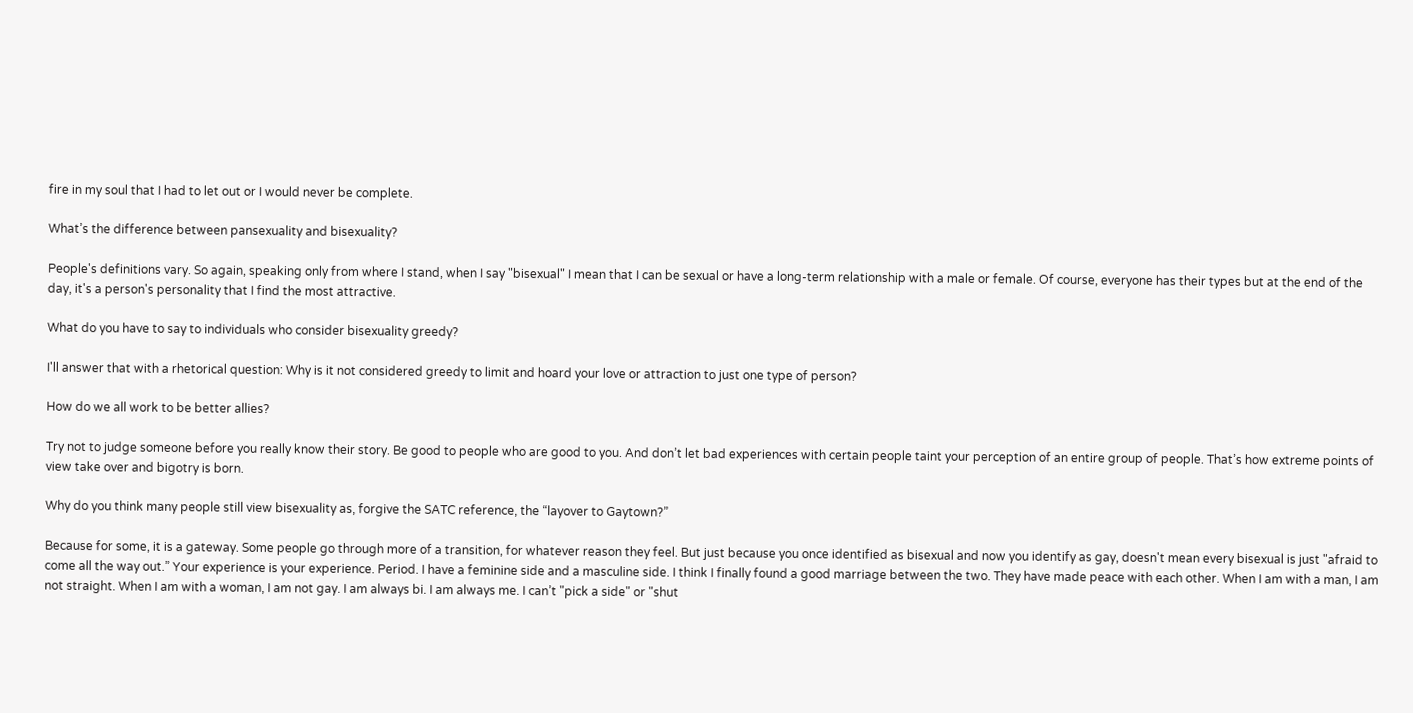fire in my soul that I had to let out or I would never be complete.

What’s the difference between pansexuality and bisexuality?

People's definitions vary. So again, speaking only from where I stand, when I say "bisexual" I mean that I can be sexual or have a long-term relationship with a male or female. Of course, everyone has their types but at the end of the day, it's a person's personality that I find the most attractive.

What do you have to say to individuals who consider bisexuality greedy?

I'll answer that with a rhetorical question: Why is it not considered greedy to limit and hoard your love or attraction to just one type of person?

How do we all work to be better allies?

Try not to judge someone before you really know their story. Be good to people who are good to you. And don’t let bad experiences with certain people taint your perception of an entire group of people. That’s how extreme points of view take over and bigotry is born.

Why do you think many people still view bisexuality as, forgive the SATC reference, the “layover to Gaytown?”

Because for some, it is a gateway. Some people go through more of a transition, for whatever reason they feel. But just because you once identified as bisexual and now you identify as gay, doesn't mean every bisexual is just "afraid to come all the way out.” Your experience is your experience. Period. I have a feminine side and a masculine side. I think I finally found a good marriage between the two. They have made peace with each other. When I am with a man, I am not straight. When I am with a woman, I am not gay. I am always bi. I am always me. I can’t "pick a side" or "shut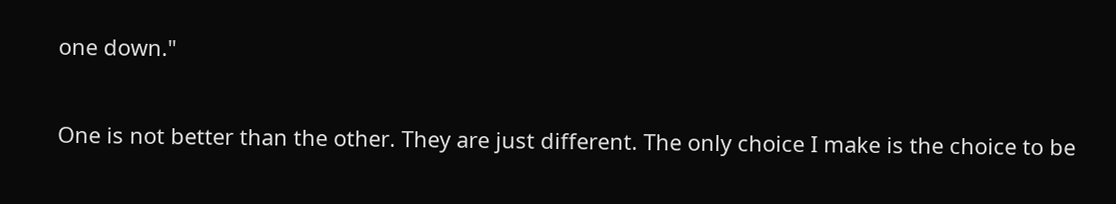one down."

One is not better than the other. They are just different. The only choice I make is the choice to be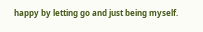happy by letting go and just being myself.